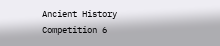Ancient History Competition 6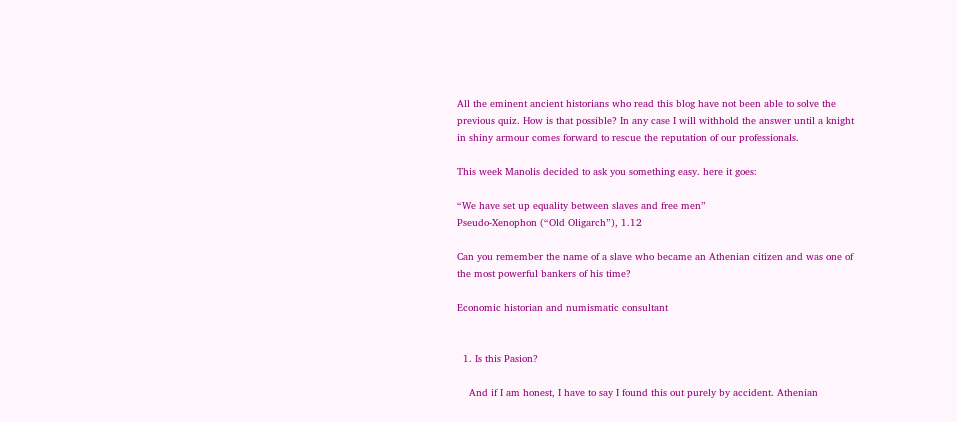All the eminent ancient historians who read this blog have not been able to solve the previous quiz. How is that possible? In any case I will withhold the answer until a knight in shiny armour comes forward to rescue the reputation of our professionals.

This week Manolis decided to ask you something easy. here it goes:

“We have set up equality between slaves and free men”
Pseudo-Xenophon (“Old Oligarch”), 1.12

Can you remember the name of a slave who became an Athenian citizen and was one of the most powerful bankers of his time?

Economic historian and numismatic consultant


  1. Is this Pasion?

    And if I am honest, I have to say I found this out purely by accident. Athenian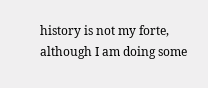history is not my forte, although I am doing some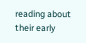reading about their early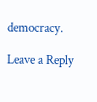democracy.

Leave a Reply